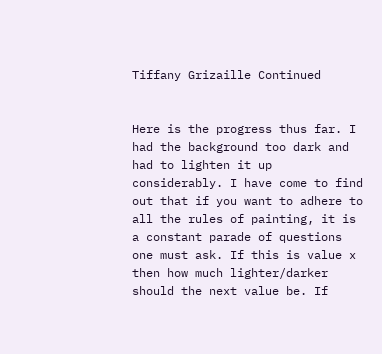Tiffany Grizaille Continued


Here is the progress thus far. I had the background too dark and had to lighten it up considerably. I have come to find out that if you want to adhere to all the rules of painting, it is a constant parade of questions one must ask. If this is value x then how much lighter/darker should the next value be. If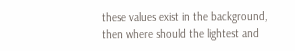these values exist in the background, then where should the lightest and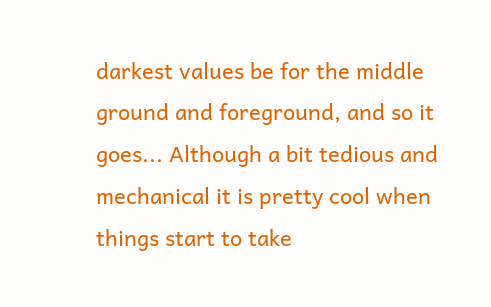darkest values be for the middle ground and foreground, and so it goes... Although a bit tedious and mechanical it is pretty cool when things start to take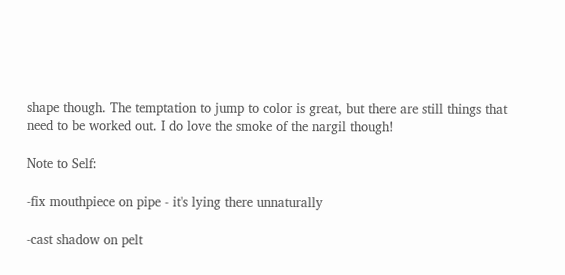shape though. The temptation to jump to color is great, but there are still things that need to be worked out. I do love the smoke of the nargil though!

Note to Self:

-fix mouthpiece on pipe - it's lying there unnaturally

-cast shadow on pelt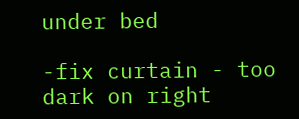under bed

-fix curtain - too dark on right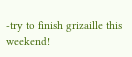-try to finish grizaille this weekend!